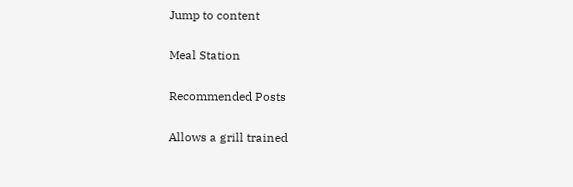Jump to content

Meal Station

Recommended Posts

Allows a grill trained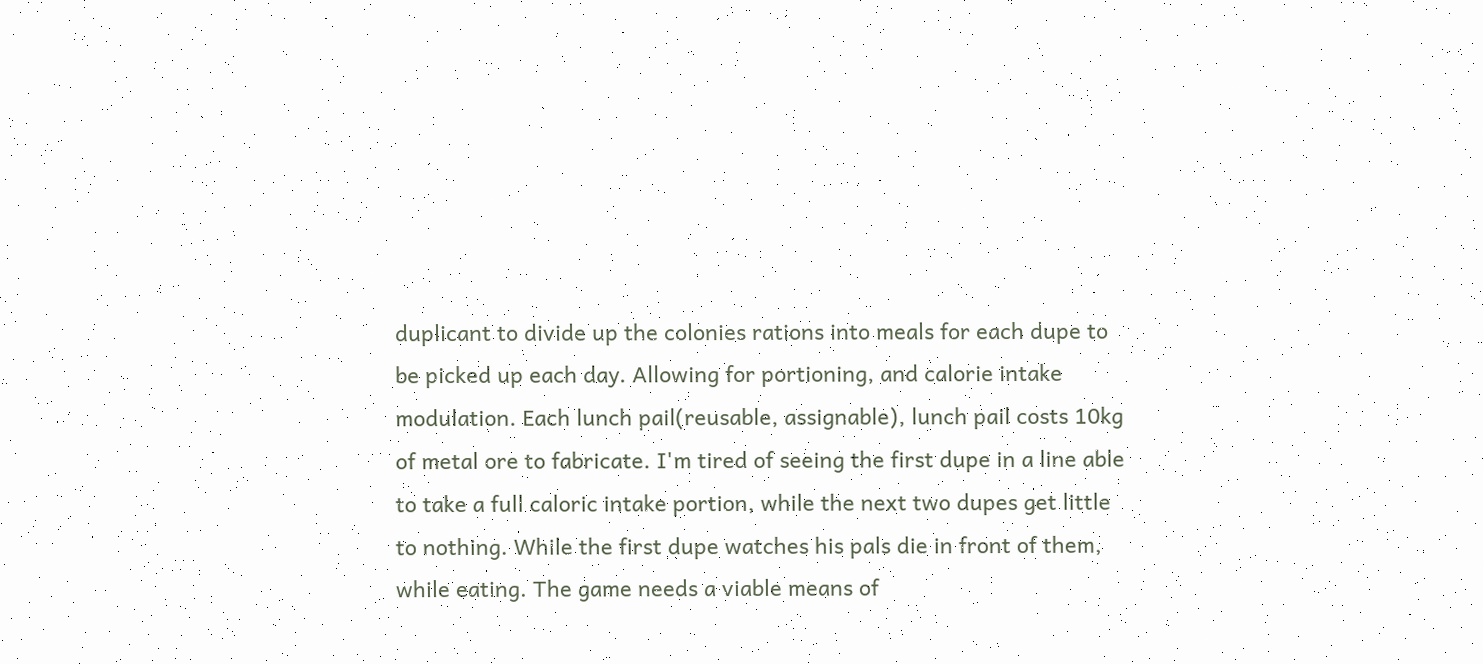duplicant to divide up the colonies rations into meals for each dupe to be picked up each day. Allowing for portioning, and calorie intake modulation. Each lunch pail(reusable, assignable), lunch pail costs 10kg of metal ore to fabricate. I'm tired of seeing the first dupe in a line able to take a full caloric intake portion, while the next two dupes get little to nothing. While the first dupe watches his pals die in front of them, while eating. The game needs a viable means of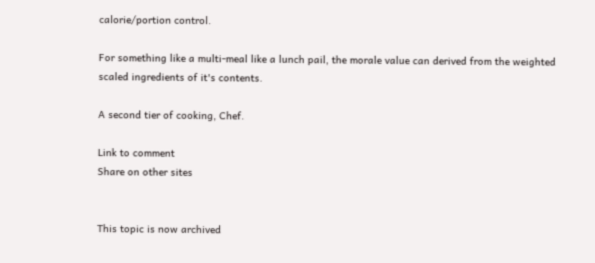calorie/portion control.

For something like a multi-meal like a lunch pail, the morale value can derived from the weighted scaled ingredients of it's contents.

A second tier of cooking, Chef.

Link to comment
Share on other sites


This topic is now archived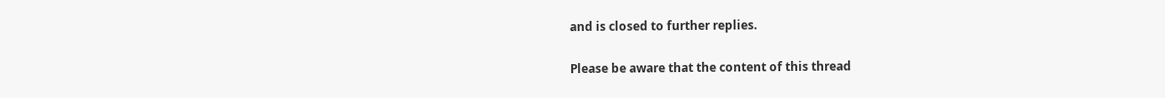and is closed to further replies.

Please be aware that the content of this thread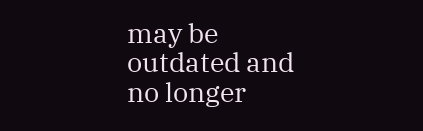may be outdated and no longer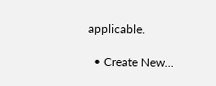applicable.

  • Create New...